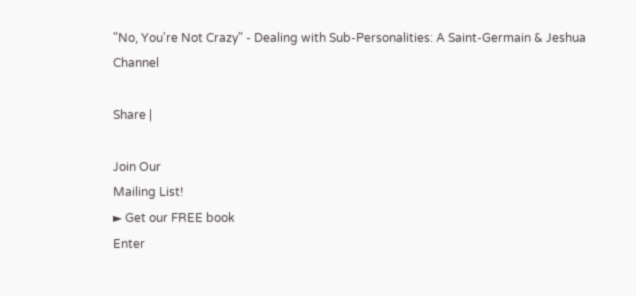"No, You're Not Crazy" - Dealing with Sub-Personalities: A Saint-Germain & Jeshua Channel

Share |

Join Our
Mailing List!
► Get our FREE book
Enter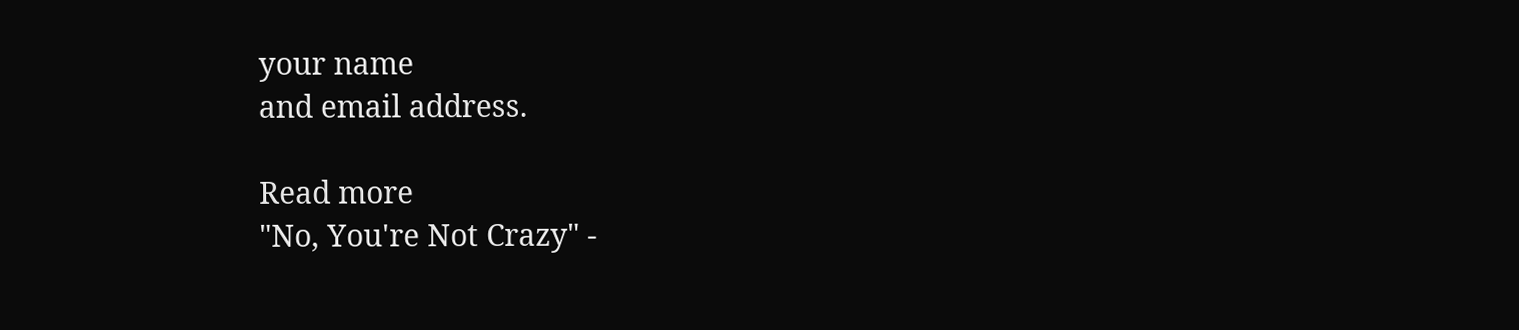your name
and email address.

Read more
"No, You're Not Crazy" -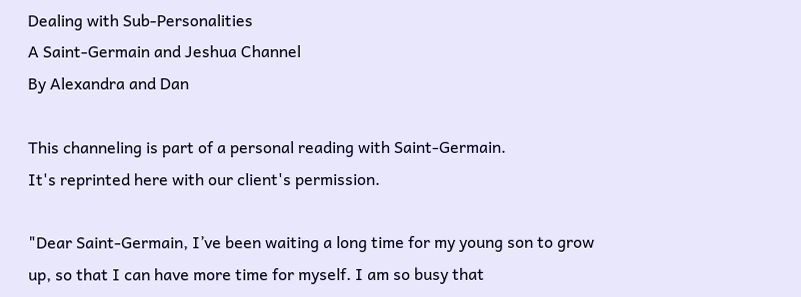Dealing with Sub-Personalities
A Saint-Germain and Jeshua Channel
By Alexandra and Dan

This channeling is part of a personal reading with Saint-Germain.
It's reprinted here with our client's permission.

"Dear Saint-Germain, I’ve been waiting a long time for my young son to grow up, so that I can have more time for myself. I am so busy that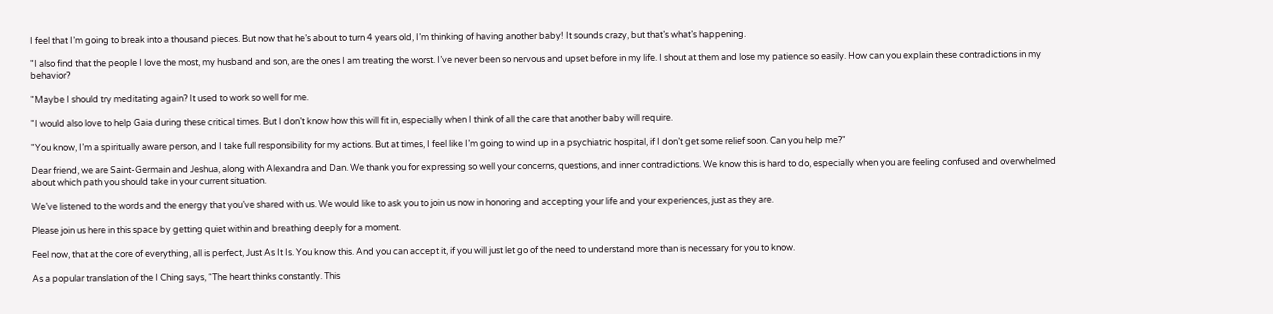I feel that I’m going to break into a thousand pieces. But now that he’s about to turn 4 years old, I’m thinking of having another baby! It sounds crazy, but that’s what’s happening.

"I also find that the people I love the most, my husband and son, are the ones I am treating the worst. I’ve never been so nervous and upset before in my life. I shout at them and lose my patience so easily. How can you explain these contradictions in my behavior?

"Maybe I should try meditating again? It used to work so well for me.

"I would also love to help Gaia during these critical times. But I don’t know how this will fit in, especially when I think of all the care that another baby will require.

"You know, I’m a spiritually aware person, and I take full responsibility for my actions. But at times, I feel like I’m going to wind up in a psychiatric hospital, if I don’t get some relief soon. Can you help me?"

Dear friend, we are Saint-Germain and Jeshua, along with Alexandra and Dan. We thank you for expressing so well your concerns, questions, and inner contradictions. We know this is hard to do, especially when you are feeling confused and overwhelmed about which path you should take in your current situation.

We’ve listened to the words and the energy that you’ve shared with us. We would like to ask you to join us now in honoring and accepting your life and your experiences, just as they are.

Please join us here in this space by getting quiet within and breathing deeply for a moment.

Feel now, that at the core of everything, all is perfect, Just As It Is. You know this. And you can accept it, if you will just let go of the need to understand more than is necessary for you to know.

As a popular translation of the I Ching says, “The heart thinks constantly. This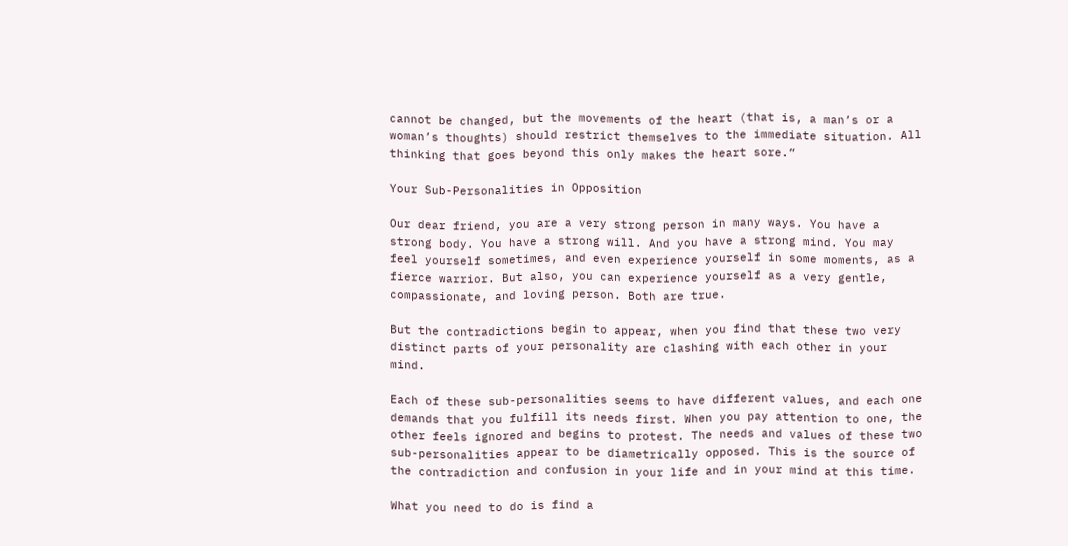cannot be changed, but the movements of the heart (that is, a man’s or a woman’s thoughts) should restrict themselves to the immediate situation. All thinking that goes beyond this only makes the heart sore.”

Your Sub-Personalities in Opposition

Our dear friend, you are a very strong person in many ways. You have a strong body. You have a strong will. And you have a strong mind. You may feel yourself sometimes, and even experience yourself in some moments, as a fierce warrior. But also, you can experience yourself as a very gentle, compassionate, and loving person. Both are true.

But the contradictions begin to appear, when you find that these two very distinct parts of your personality are clashing with each other in your mind.

Each of these sub-personalities seems to have different values, and each one demands that you fulfill its needs first. When you pay attention to one, the other feels ignored and begins to protest. The needs and values of these two sub-personalities appear to be diametrically opposed. This is the source of the contradiction and confusion in your life and in your mind at this time.

What you need to do is find a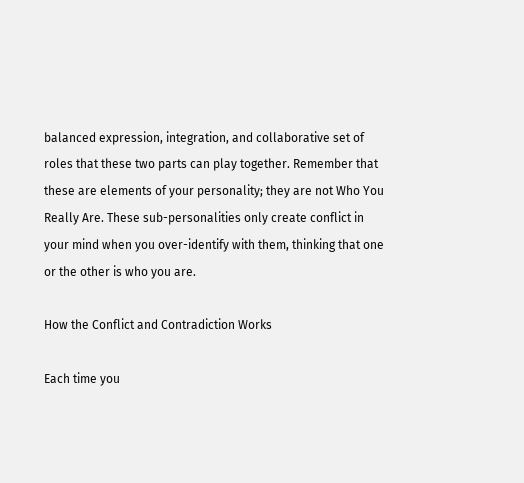balanced expression, integration, and collaborative set of roles that these two parts can play together. Remember that these are elements of your personality; they are not Who You Really Are. These sub-personalities only create conflict in your mind when you over-identify with them, thinking that one or the other is who you are.

How the Conflict and Contradiction Works

Each time you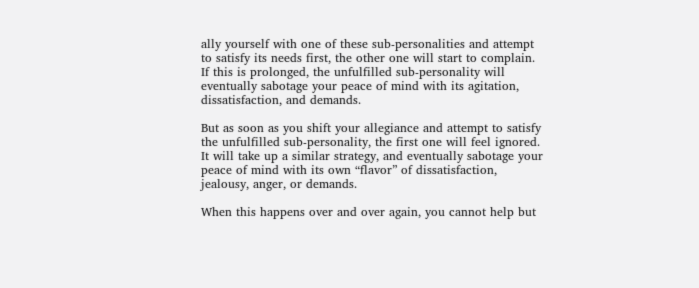ally yourself with one of these sub-personalities and attempt to satisfy its needs first, the other one will start to complain. If this is prolonged, the unfulfilled sub-personality will eventually sabotage your peace of mind with its agitation, dissatisfaction, and demands.

But as soon as you shift your allegiance and attempt to satisfy the unfulfilled sub-personality, the first one will feel ignored. It will take up a similar strategy, and eventually sabotage your peace of mind with its own “flavor” of dissatisfaction, jealousy, anger, or demands.

When this happens over and over again, you cannot help but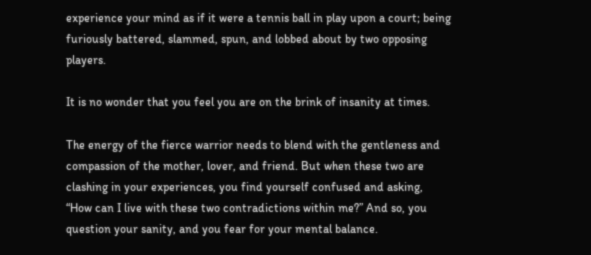experience your mind as if it were a tennis ball in play upon a court; being furiously battered, slammed, spun, and lobbed about by two opposing players.

It is no wonder that you feel you are on the brink of insanity at times.

The energy of the fierce warrior needs to blend with the gentleness and compassion of the mother, lover, and friend. But when these two are clashing in your experiences, you find yourself confused and asking, “How can I live with these two contradictions within me?” And so, you question your sanity, and you fear for your mental balance.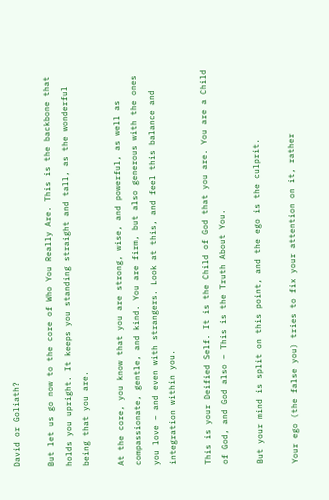David or Goliath?

But let us go now to the core of Who You Really Are. This is the backbone that holds you upright. It keeps you standing straight and tall, as the wonderful being that you are.

At the core, you know that you are strong, wise, and powerful, as well as compassionate, gentle, and kind. You are firm, but also generous with the ones you love – and even with strangers. Look at this, and feel this balance and integration within you.

This is your Deified Self. It is the Child of God that you are. You are a Child of God, and God also – This is the Truth About You.

But your mind is split on this point, and the ego is the culprit.

Your ego (the false you) tries to fix your attention on it, rather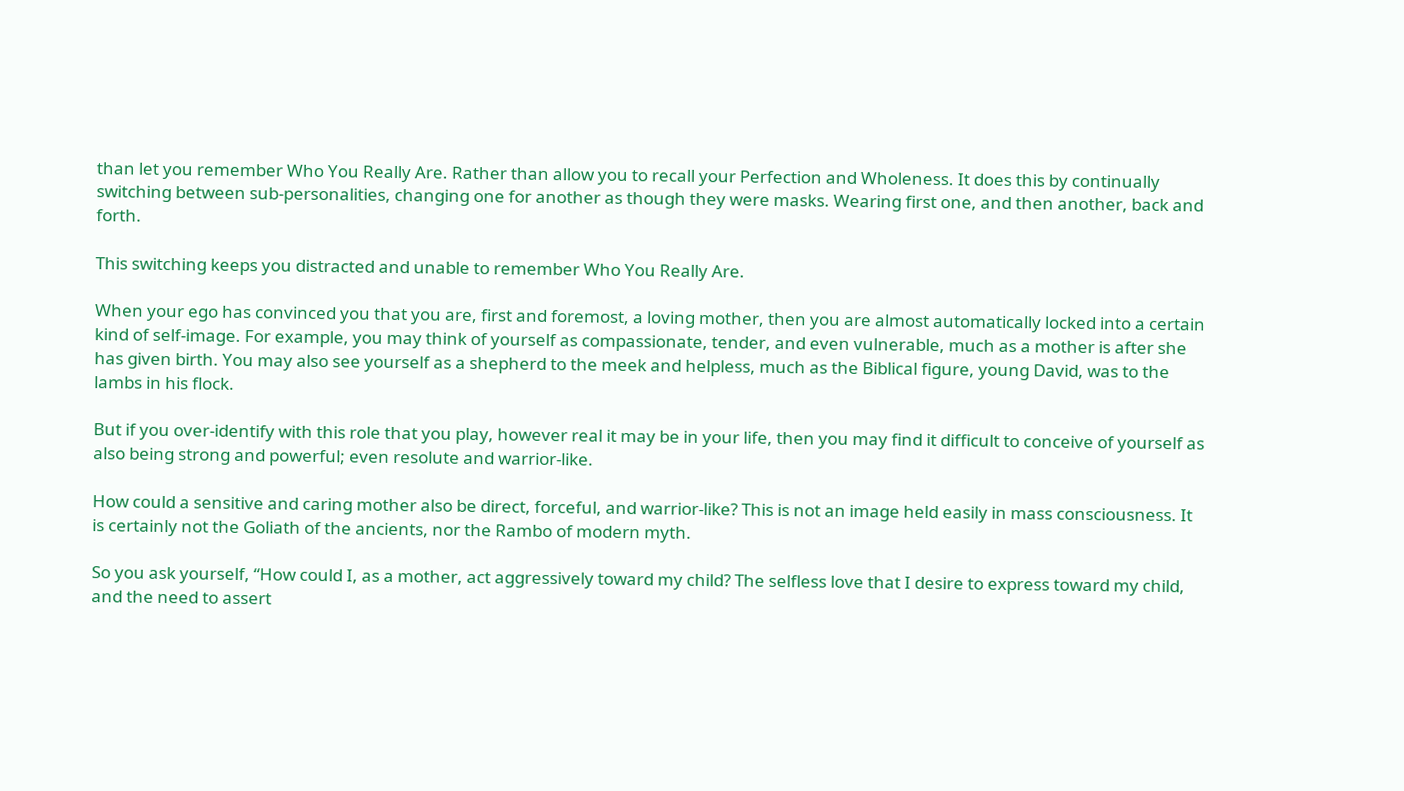than let you remember Who You Really Are. Rather than allow you to recall your Perfection and Wholeness. It does this by continually switching between sub-personalities, changing one for another as though they were masks. Wearing first one, and then another, back and forth.

This switching keeps you distracted and unable to remember Who You Really Are.

When your ego has convinced you that you are, first and foremost, a loving mother, then you are almost automatically locked into a certain kind of self-image. For example, you may think of yourself as compassionate, tender, and even vulnerable, much as a mother is after she has given birth. You may also see yourself as a shepherd to the meek and helpless, much as the Biblical figure, young David, was to the lambs in his flock.

But if you over-identify with this role that you play, however real it may be in your life, then you may find it difficult to conceive of yourself as also being strong and powerful; even resolute and warrior-like.

How could a sensitive and caring mother also be direct, forceful, and warrior-like? This is not an image held easily in mass consciousness. It is certainly not the Goliath of the ancients, nor the Rambo of modern myth.

So you ask yourself, “How could I, as a mother, act aggressively toward my child? The selfless love that I desire to express toward my child, and the need to assert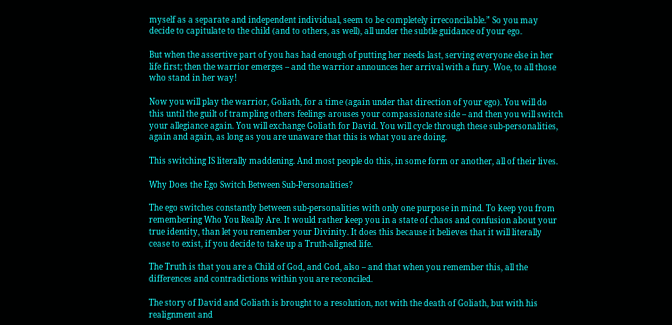myself as a separate and independent individual, seem to be completely irreconcilable.” So you may decide to capitulate to the child (and to others, as well), all under the subtle guidance of your ego.

But when the assertive part of you has had enough of putting her needs last, serving everyone else in her life first; then the warrior emerges – and the warrior announces her arrival with a fury. Woe, to all those who stand in her way!

Now you will play the warrior, Goliath, for a time (again under that direction of your ego). You will do this until the guilt of trampling others feelings arouses your compassionate side – and then you will switch your allegiance again. You will exchange Goliath for David. You will cycle through these sub-personalities, again and again, as long as you are unaware that this is what you are doing.

This switching IS literally maddening. And most people do this, in some form or another, all of their lives.

Why Does the Ego Switch Between Sub-Personalities?

The ego switches constantly between sub-personalities with only one purpose in mind. To keep you from remembering Who You Really Are. It would rather keep you in a state of chaos and confusion about your true identity, than let you remember your Divinity. It does this because it believes that it will literally cease to exist, if you decide to take up a Truth-aligned life.

The Truth is that you are a Child of God, and God, also – and that when you remember this, all the differences and contradictions within you are reconciled.

The story of David and Goliath is brought to a resolution, not with the death of Goliath, but with his realignment and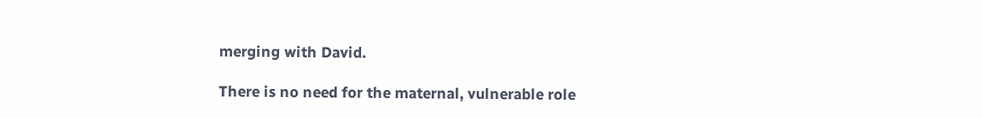merging with David.

There is no need for the maternal, vulnerable role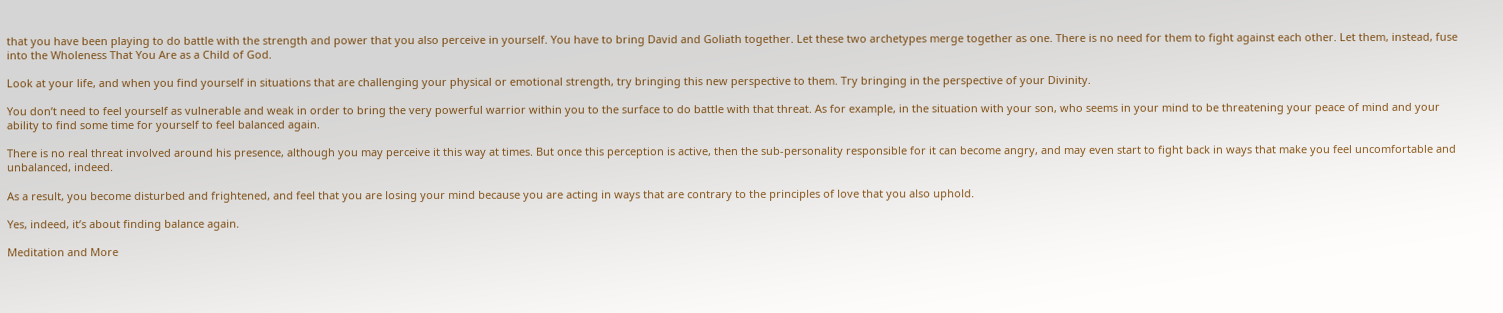that you have been playing to do battle with the strength and power that you also perceive in yourself. You have to bring David and Goliath together. Let these two archetypes merge together as one. There is no need for them to fight against each other. Let them, instead, fuse into the Wholeness That You Are as a Child of God.

Look at your life, and when you find yourself in situations that are challenging your physical or emotional strength, try bringing this new perspective to them. Try bringing in the perspective of your Divinity.

You don’t need to feel yourself as vulnerable and weak in order to bring the very powerful warrior within you to the surface to do battle with that threat. As for example, in the situation with your son, who seems in your mind to be threatening your peace of mind and your ability to find some time for yourself to feel balanced again.

There is no real threat involved around his presence, although you may perceive it this way at times. But once this perception is active, then the sub-personality responsible for it can become angry, and may even start to fight back in ways that make you feel uncomfortable and unbalanced, indeed.

As a result, you become disturbed and frightened, and feel that you are losing your mind because you are acting in ways that are contrary to the principles of love that you also uphold.

Yes, indeed, it’s about finding balance again.

Meditation and More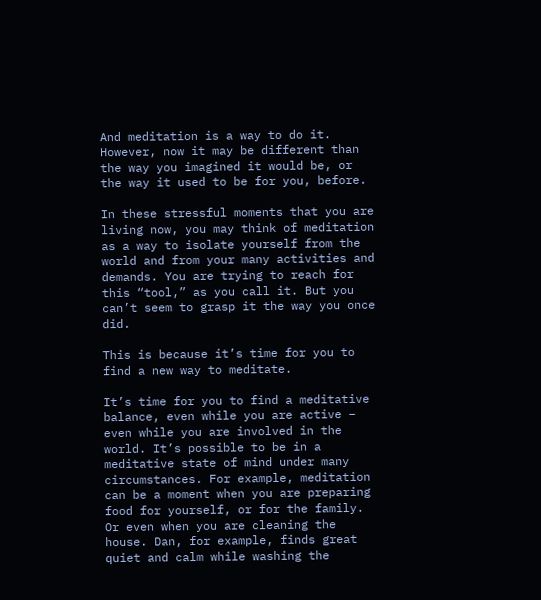And meditation is a way to do it. However, now it may be different than the way you imagined it would be, or the way it used to be for you, before.

In these stressful moments that you are living now, you may think of meditation as a way to isolate yourself from the world and from your many activities and demands. You are trying to reach for this “tool,” as you call it. But you can’t seem to grasp it the way you once did.

This is because it’s time for you to find a new way to meditate.

It’s time for you to find a meditative balance, even while you are active – even while you are involved in the world. It’s possible to be in a meditative state of mind under many circumstances. For example, meditation can be a moment when you are preparing food for yourself, or for the family. Or even when you are cleaning the house. Dan, for example, finds great quiet and calm while washing the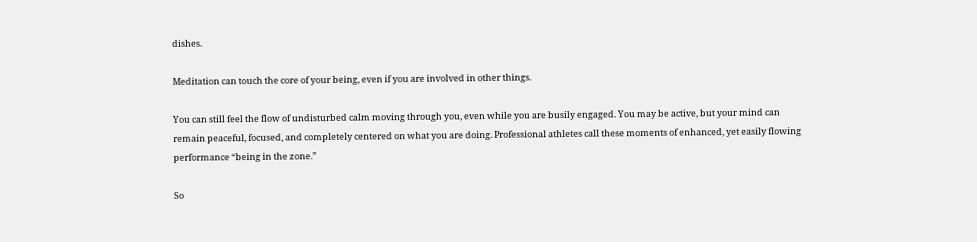dishes.

Meditation can touch the core of your being, even if you are involved in other things.

You can still feel the flow of undisturbed calm moving through you, even while you are busily engaged. You may be active, but your mind can remain peaceful, focused, and completely centered on what you are doing. Professional athletes call these moments of enhanced, yet easily flowing performance “being in the zone.”

So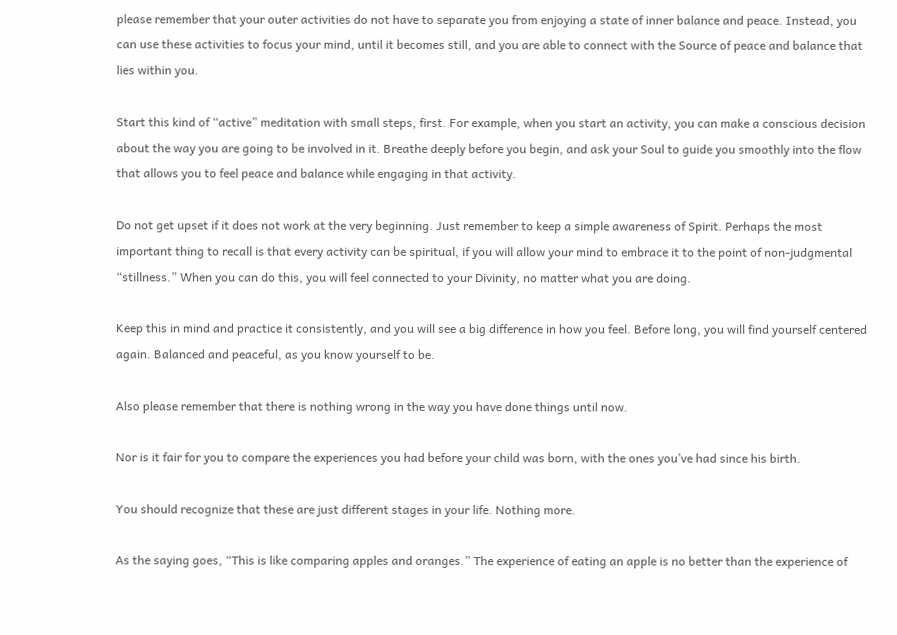please remember that your outer activities do not have to separate you from enjoying a state of inner balance and peace. Instead, you can use these activities to focus your mind, until it becomes still, and you are able to connect with the Source of peace and balance that lies within you.

Start this kind of “active” meditation with small steps, first. For example, when you start an activity, you can make a conscious decision about the way you are going to be involved in it. Breathe deeply before you begin, and ask your Soul to guide you smoothly into the flow that allows you to feel peace and balance while engaging in that activity.

Do not get upset if it does not work at the very beginning. Just remember to keep a simple awareness of Spirit. Perhaps the most important thing to recall is that every activity can be spiritual, if you will allow your mind to embrace it to the point of non-judgmental “stillness.” When you can do this, you will feel connected to your Divinity, no matter what you are doing.

Keep this in mind and practice it consistently, and you will see a big difference in how you feel. Before long, you will find yourself centered again. Balanced and peaceful, as you know yourself to be.

Also please remember that there is nothing wrong in the way you have done things until now.

Nor is it fair for you to compare the experiences you had before your child was born, with the ones you’ve had since his birth.

You should recognize that these are just different stages in your life. Nothing more.

As the saying goes, “This is like comparing apples and oranges.” The experience of eating an apple is no better than the experience of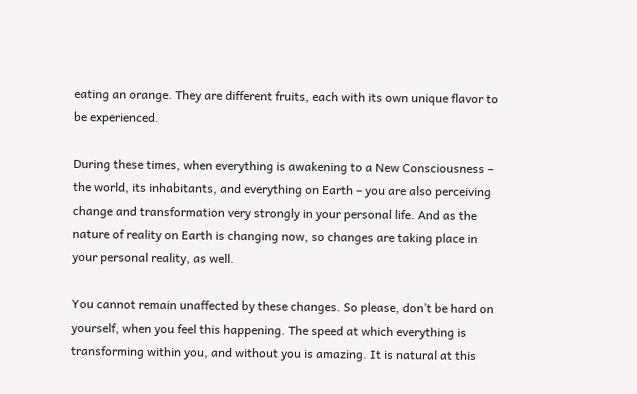eating an orange. They are different fruits, each with its own unique flavor to be experienced.

During these times, when everything is awakening to a New Consciousness – the world, its inhabitants, and everything on Earth – you are also perceiving change and transformation very strongly in your personal life. And as the nature of reality on Earth is changing now, so changes are taking place in your personal reality, as well.

You cannot remain unaffected by these changes. So please, don’t be hard on yourself, when you feel this happening. The speed at which everything is transforming within you, and without you is amazing. It is natural at this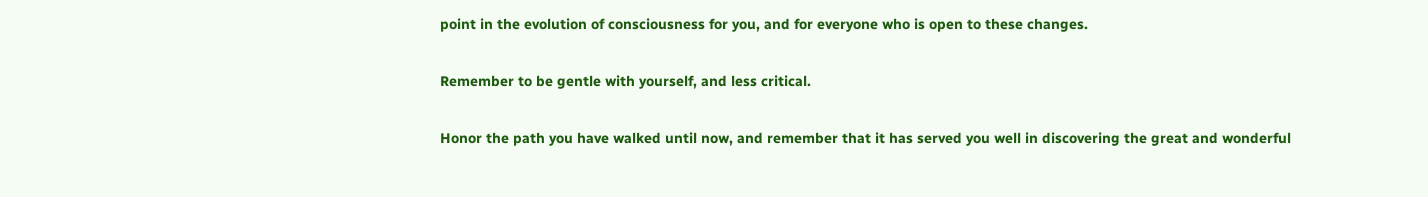point in the evolution of consciousness for you, and for everyone who is open to these changes.

Remember to be gentle with yourself, and less critical.

Honor the path you have walked until now, and remember that it has served you well in discovering the great and wonderful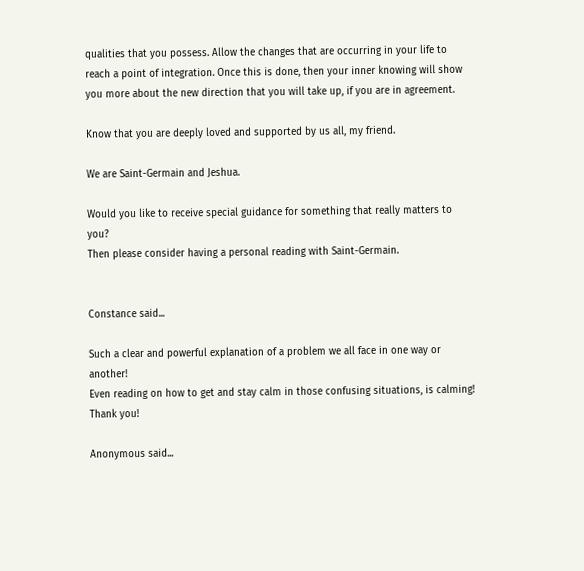qualities that you possess. Allow the changes that are occurring in your life to reach a point of integration. Once this is done, then your inner knowing will show you more about the new direction that you will take up, if you are in agreement.

Know that you are deeply loved and supported by us all, my friend.

We are Saint-Germain and Jeshua.

Would you like to receive special guidance for something that really matters to you?
Then please consider having a personal reading with Saint-Germain.


Constance said...

Such a clear and powerful explanation of a problem we all face in one way or another!
Even reading on how to get and stay calm in those confusing situations, is calming!
Thank you!

Anonymous said...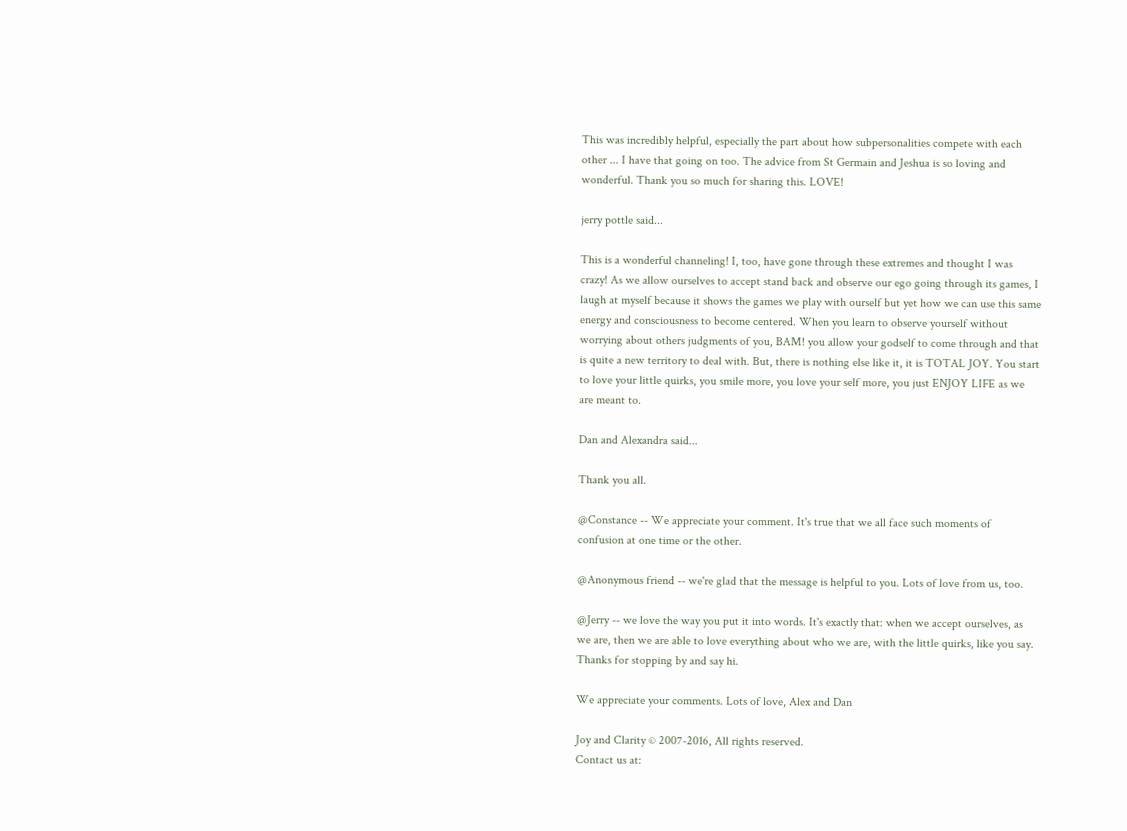This was incredibly helpful, especially the part about how subpersonalities compete with each other ... I have that going on too. The advice from St Germain and Jeshua is so loving and wonderful. Thank you so much for sharing this. LOVE!

jerry pottle said...

This is a wonderful channeling! I, too, have gone through these extremes and thought I was crazy! As we allow ourselves to accept stand back and observe our ego going through its games, I laugh at myself because it shows the games we play with ourself but yet how we can use this same energy and consciousness to become centered. When you learn to observe yourself without worrying about others judgments of you, BAM! you allow your godself to come through and that is quite a new territory to deal with. But, there is nothing else like it, it is TOTAL JOY. You start to love your little quirks, you smile more, you love your self more, you just ENJOY LIFE as we are meant to.

Dan and Alexandra said...

Thank you all.

@Constance -- We appreciate your comment. It's true that we all face such moments of confusion at one time or the other.

@Anonymous friend -- we're glad that the message is helpful to you. Lots of love from us, too.

@Jerry -- we love the way you put it into words. It's exactly that: when we accept ourselves, as we are, then we are able to love everything about who we are, with the little quirks, like you say. Thanks for stopping by and say hi.

We appreciate your comments. Lots of love, Alex and Dan

Joy and Clarity © 2007-2016, All rights reserved.
Contact us at: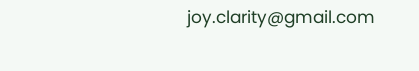joy.clarity@gmail.com